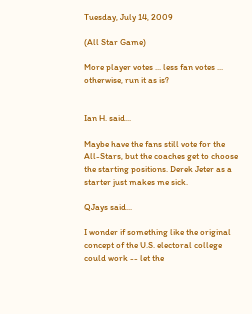Tuesday, July 14, 2009

(All Star Game)

More player votes ... less fan votes ... otherwise, run it as is?


Ian H. said...

Maybe have the fans still vote for the All-Stars, but the coaches get to choose the starting positions. Derek Jeter as a starter just makes me sick.

QJays said...

I wonder if something like the original concept of the U.S. electoral college could work -- let the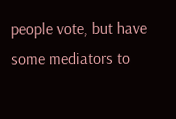people vote, but have some mediators to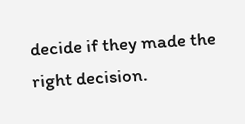decide if they made the right decision.